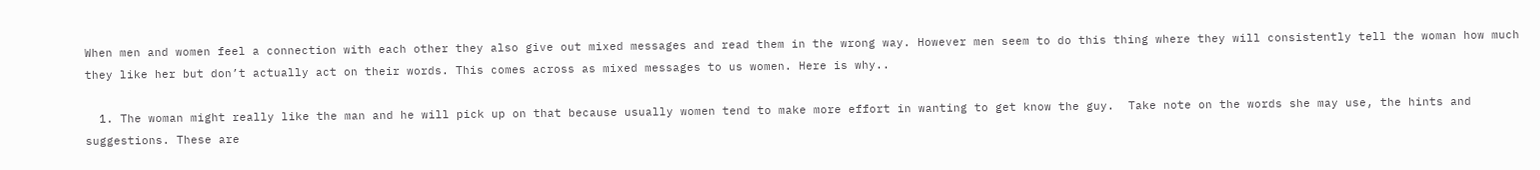When men and women feel a connection with each other they also give out mixed messages and read them in the wrong way. However men seem to do this thing where they will consistently tell the woman how much they like her but don’t actually act on their words. This comes across as mixed messages to us women. Here is why..

  1. The woman might really like the man and he will pick up on that because usually women tend to make more effort in wanting to get know the guy.  Take note on the words she may use, the hints and suggestions. These are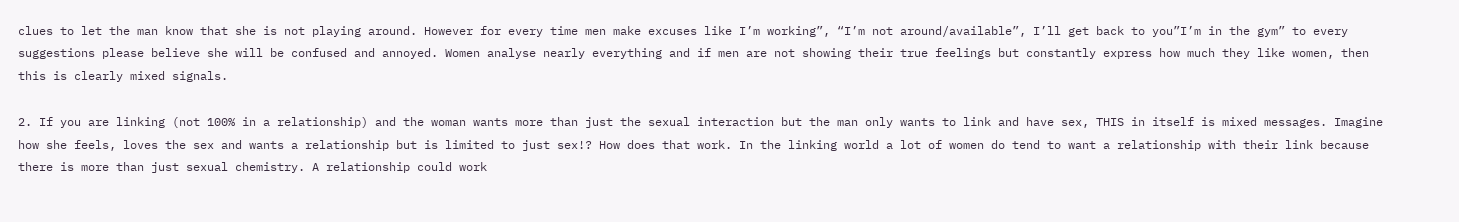clues to let the man know that she is not playing around. However for every time men make excuses like I’m working”, “I’m not around/available”, I’ll get back to you”I’m in the gym” to every suggestions please believe she will be confused and annoyed. Women analyse nearly everything and if men are not showing their true feelings but constantly express how much they like women, then this is clearly mixed signals.

2. If you are linking (not 100% in a relationship) and the woman wants more than just the sexual interaction but the man only wants to link and have sex, THIS in itself is mixed messages. Imagine how she feels, loves the sex and wants a relationship but is limited to just sex!? How does that work. In the linking world a lot of women do tend to want a relationship with their link because there is more than just sexual chemistry. A relationship could work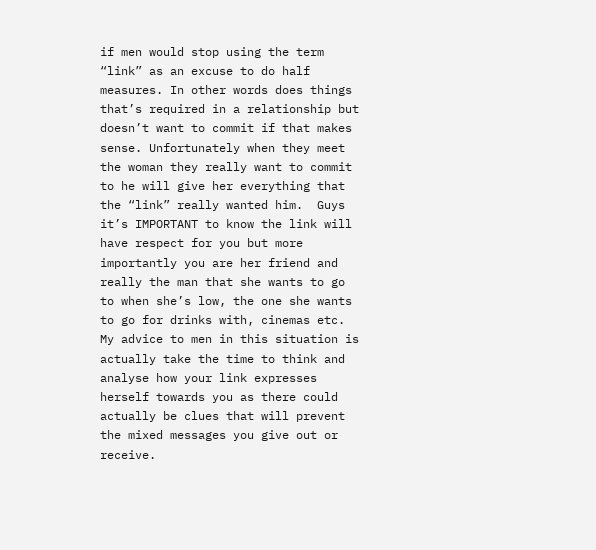if men would stop using the term “link” as an excuse to do half measures. In other words does things that’s required in a relationship but doesn’t want to commit if that makes sense. Unfortunately when they meet the woman they really want to commit to he will give her everything that the “link” really wanted him.  Guys it’s IMPORTANT to know the link will have respect for you but more importantly you are her friend and really the man that she wants to go to when she’s low, the one she wants to go for drinks with, cinemas etc. My advice to men in this situation is actually take the time to think and analyse how your link expresses herself towards you as there could actually be clues that will prevent the mixed messages you give out or receive.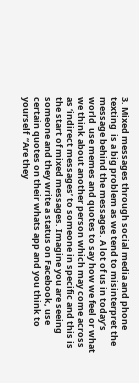3. Mixed messages through social media and phone texting  is a big problem as we tend to misinterpret the message behind the messages. A lot of us in today’s world  use memes and quotes to say how we feel or what we think about another person which may come across as ‘indirect messages’ to someone in specific and this is the start of mixed messages. Imagine you are seeing someone and they write a status on Facebook, use certain quotes on their whats app and you think to yourself  “Are they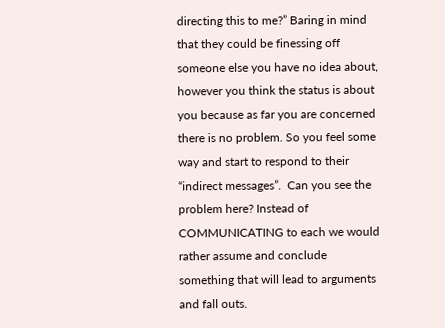directing this to me?” Baring in mind that they could be finessing off someone else you have no idea about, however you think the status is about you because as far you are concerned there is no problem. So you feel some way and start to respond to their “indirect messages”.  Can you see the problem here? Instead of COMMUNICATING to each we would rather assume and conclude something that will lead to arguments and fall outs.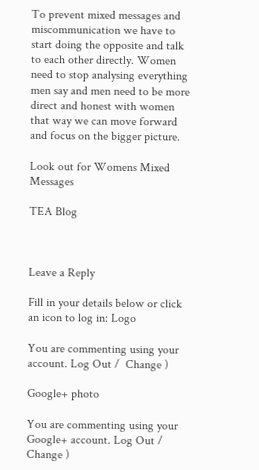To prevent mixed messages and miscommunication we have to start doing the opposite and talk to each other directly. Women need to stop analysing everything men say and men need to be more direct and honest with women that way we can move forward and focus on the bigger picture.

Look out for Womens Mixed Messages

TEA Blog



Leave a Reply

Fill in your details below or click an icon to log in: Logo

You are commenting using your account. Log Out /  Change )

Google+ photo

You are commenting using your Google+ account. Log Out /  Change )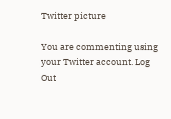Twitter picture

You are commenting using your Twitter account. Log Out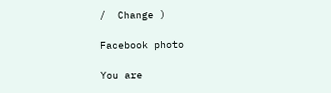/  Change )

Facebook photo

You are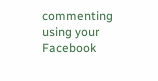commenting using your Facebook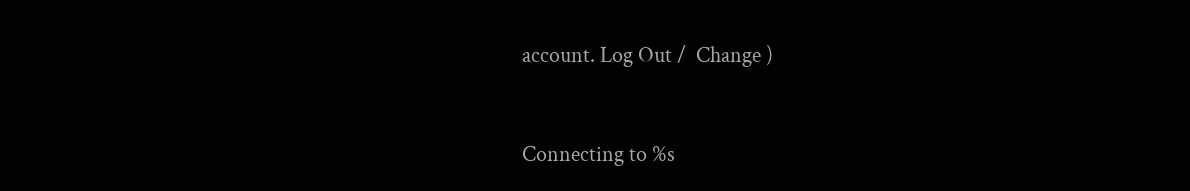account. Log Out /  Change )


Connecting to %s